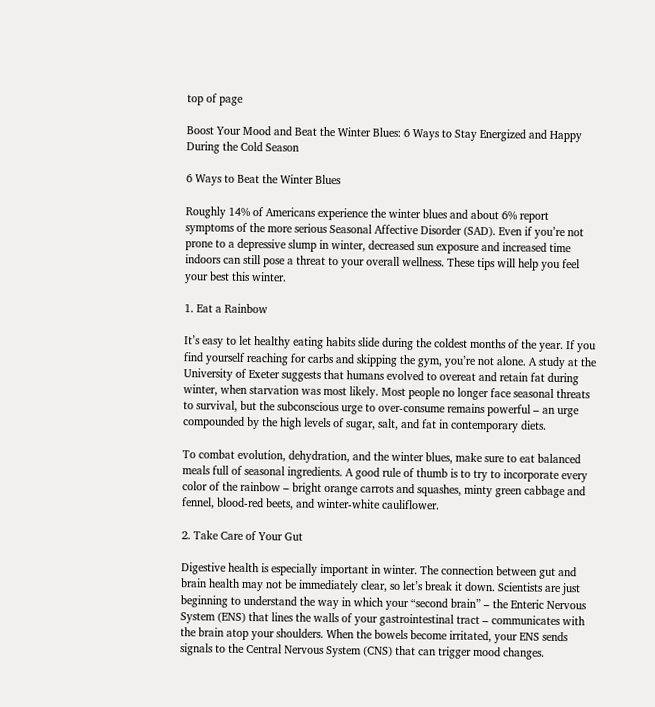top of page

Boost Your Mood and Beat the Winter Blues: 6 Ways to Stay Energized and Happy During the Cold Season

6 Ways to Beat the Winter Blues

Roughly 14% of Americans experience the winter blues and about 6% report symptoms of the more serious Seasonal Affective Disorder (SAD). Even if you’re not prone to a depressive slump in winter, decreased sun exposure and increased time indoors can still pose a threat to your overall wellness. These tips will help you feel your best this winter.

1. Eat a Rainbow

It’s easy to let healthy eating habits slide during the coldest months of the year. If you find yourself reaching for carbs and skipping the gym, you’re not alone. A study at the University of Exeter suggests that humans evolved to overeat and retain fat during winter, when starvation was most likely. Most people no longer face seasonal threats to survival, but the subconscious urge to over-consume remains powerful – an urge compounded by the high levels of sugar, salt, and fat in contemporary diets.

To combat evolution, dehydration, and the winter blues, make sure to eat balanced meals full of seasonal ingredients. A good rule of thumb is to try to incorporate every color of the rainbow – bright orange carrots and squashes, minty green cabbage and fennel, blood-red beets, and winter-white cauliflower.

2. Take Care of Your Gut

Digestive health is especially important in winter. The connection between gut and brain health may not be immediately clear, so let’s break it down. Scientists are just beginning to understand the way in which your “second brain” – the Enteric Nervous System (ENS) that lines the walls of your gastrointestinal tract – communicates with the brain atop your shoulders. When the bowels become irritated, your ENS sends signals to the Central Nervous System (CNS) that can trigger mood changes.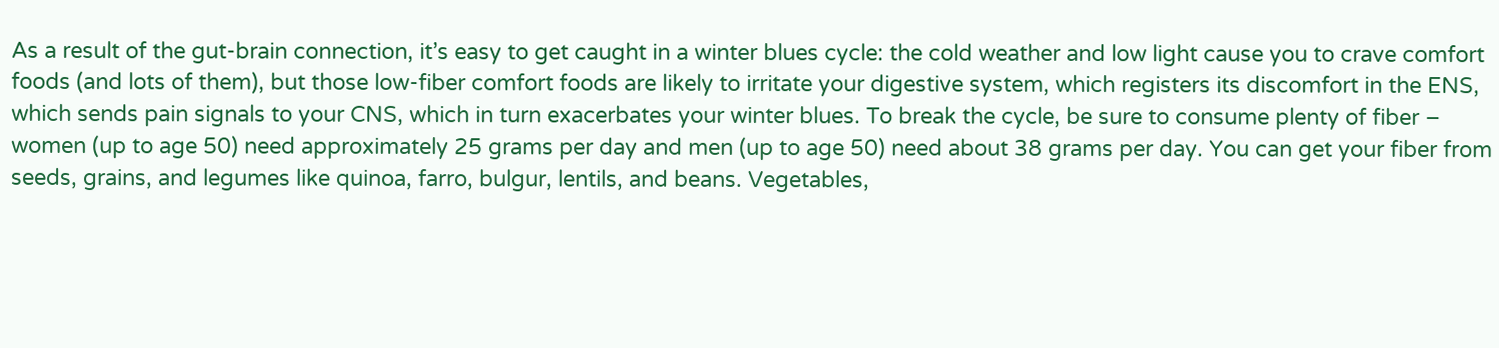As a result of the gut-brain connection, it’s easy to get caught in a winter blues cycle: the cold weather and low light cause you to crave comfort foods (and lots of them), but those low-fiber comfort foods are likely to irritate your digestive system, which registers its discomfort in the ENS, which sends pain signals to your CNS, which in turn exacerbates your winter blues. To break the cycle, be sure to consume plenty of fiber – women (up to age 50) need approximately 25 grams per day and men (up to age 50) need about 38 grams per day. You can get your fiber from seeds, grains, and legumes like quinoa, farro, bulgur, lentils, and beans. Vegetables,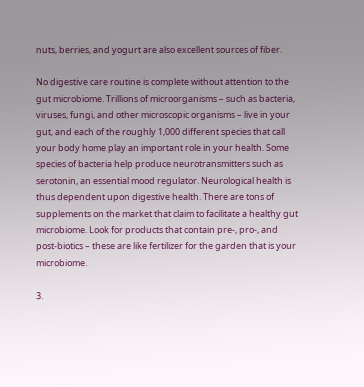nuts, berries, and yogurt are also excellent sources of fiber.

No digestive care routine is complete without attention to the gut microbiome. Trillions of microorganisms – such as bacteria, viruses, fungi, and other microscopic organisms – live in your gut, and each of the roughly 1,000 different species that call your body home play an important role in your health. Some species of bacteria help produce neurotransmitters such as serotonin, an essential mood regulator. Neurological health is thus dependent upon digestive health. There are tons of supplements on the market that claim to facilitate a healthy gut microbiome. Look for products that contain pre-, pro-, and post-biotics – these are like fertilizer for the garden that is your microbiome.

3.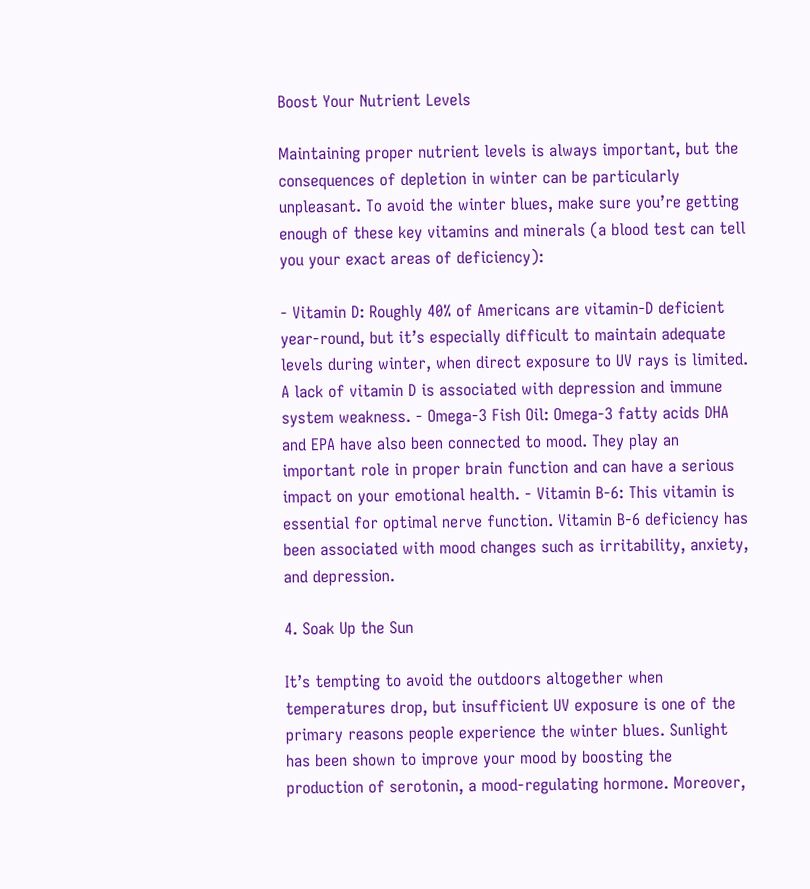Boost Your Nutrient Levels

Maintaining proper nutrient levels is always important, but the consequences of depletion in winter can be particularly unpleasant. To avoid the winter blues, make sure you’re getting enough of these key vitamins and minerals (a blood test can tell you your exact areas of deficiency):

- Vitamin D: Roughly 40% of Americans are vitamin-D deficient year-round, but it’s especially difficult to maintain adequate levels during winter, when direct exposure to UV rays is limited. A lack of vitamin D is associated with depression and immune system weakness. - Omega-3 Fish Oil: Omega-3 fatty acids DHA and EPA have also been connected to mood. They play an important role in proper brain function and can have a serious impact on your emotional health. - Vitamin B-6: This vitamin is essential for optimal nerve function. Vitamin B-6 deficiency has been associated with mood changes such as irritability, anxiety, and depression.

4. Soak Up the Sun

It’s tempting to avoid the outdoors altogether when temperatures drop, but insufficient UV exposure is one of the primary reasons people experience the winter blues. Sunlight has been shown to improve your mood by boosting the production of serotonin, a mood-regulating hormone. Moreover,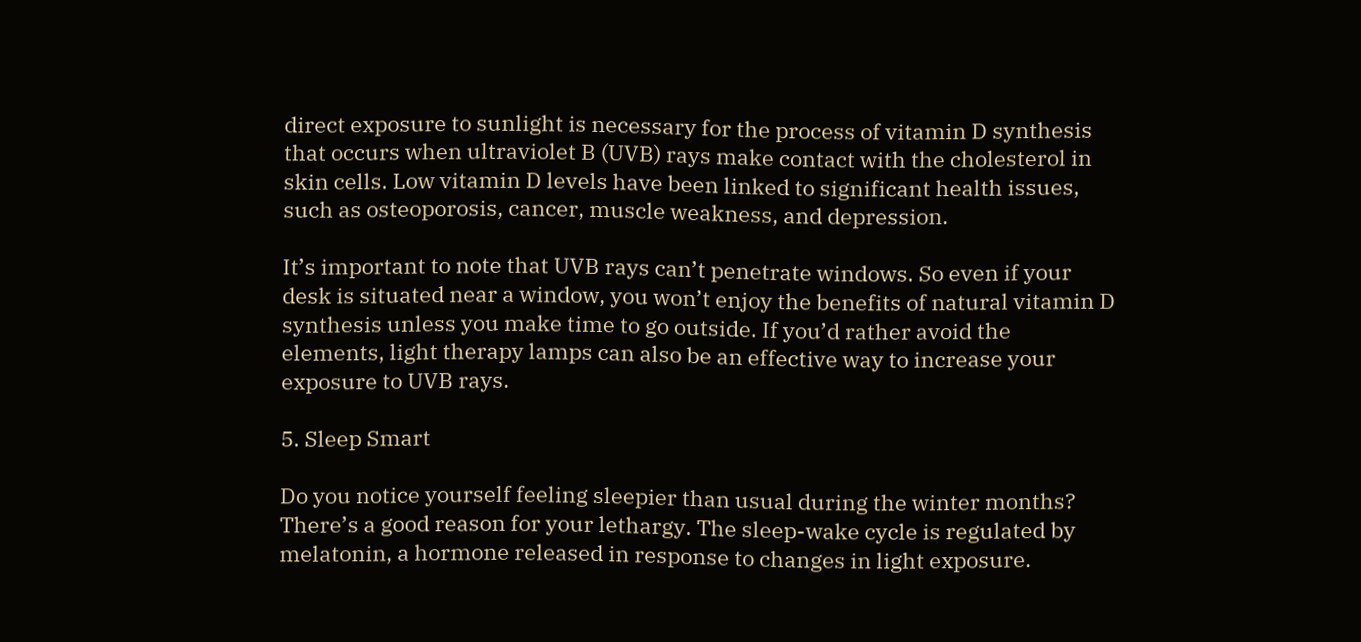direct exposure to sunlight is necessary for the process of vitamin D synthesis that occurs when ultraviolet B (UVB) rays make contact with the cholesterol in skin cells. Low vitamin D levels have been linked to significant health issues, such as osteoporosis, cancer, muscle weakness, and depression.

It’s important to note that UVB rays can’t penetrate windows. So even if your desk is situated near a window, you won’t enjoy the benefits of natural vitamin D synthesis unless you make time to go outside. If you’d rather avoid the elements, light therapy lamps can also be an effective way to increase your exposure to UVB rays.

5. Sleep Smart

Do you notice yourself feeling sleepier than usual during the winter months? There’s a good reason for your lethargy. The sleep-wake cycle is regulated by melatonin, a hormone released in response to changes in light exposure.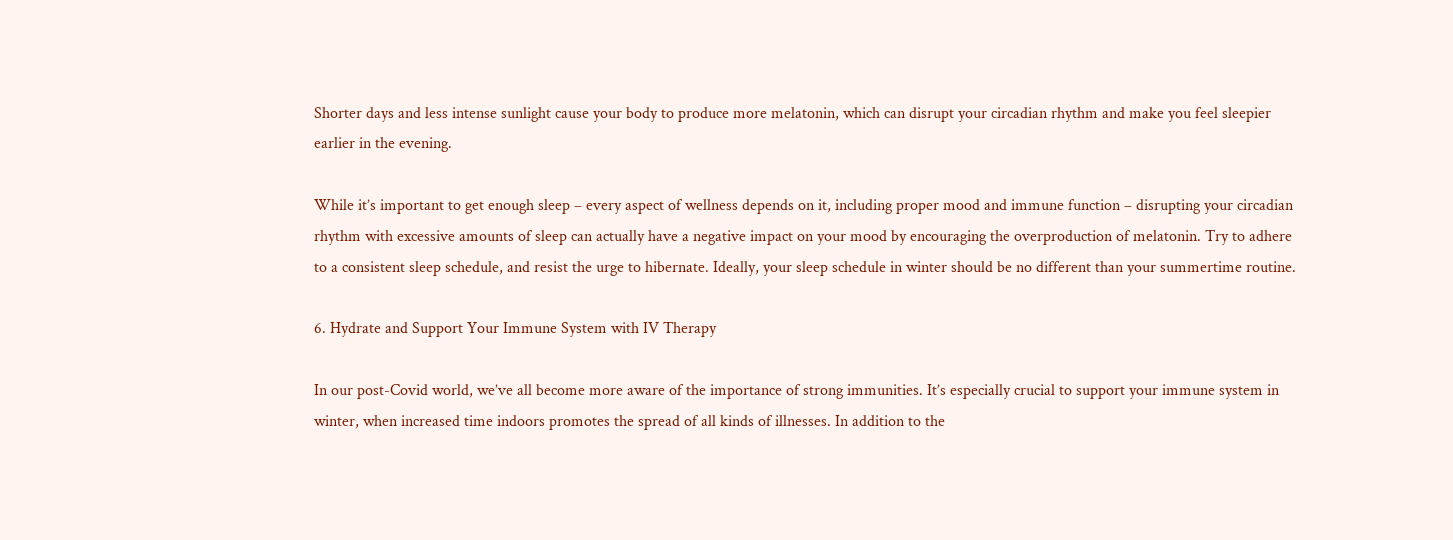Shorter days and less intense sunlight cause your body to produce more melatonin, which can disrupt your circadian rhythm and make you feel sleepier earlier in the evening.

While it’s important to get enough sleep – every aspect of wellness depends on it, including proper mood and immune function – disrupting your circadian rhythm with excessive amounts of sleep can actually have a negative impact on your mood by encouraging the overproduction of melatonin. Try to adhere to a consistent sleep schedule, and resist the urge to hibernate. Ideally, your sleep schedule in winter should be no different than your summertime routine.

6. Hydrate and Support Your Immune System with IV Therapy

In our post-Covid world, we’ve all become more aware of the importance of strong immunities. It’s especially crucial to support your immune system in winter, when increased time indoors promotes the spread of all kinds of illnesses. In addition to the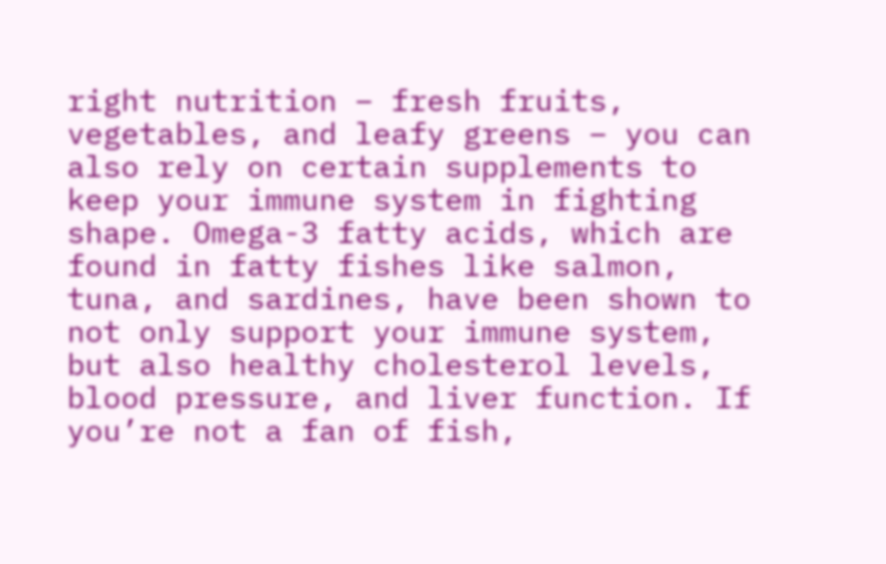right nutrition – fresh fruits, vegetables, and leafy greens – you can also rely on certain supplements to keep your immune system in fighting shape. Omega-3 fatty acids, which are found in fatty fishes like salmon, tuna, and sardines, have been shown to not only support your immune system, but also healthy cholesterol levels, blood pressure, and liver function. If you’re not a fan of fish,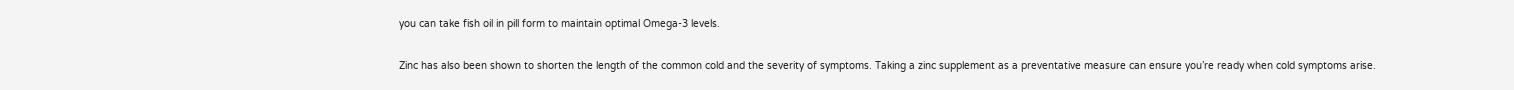you can take fish oil in pill form to maintain optimal Omega-3 levels.

Zinc has also been shown to shorten the length of the common cold and the severity of symptoms. Taking a zinc supplement as a preventative measure can ensure you’re ready when cold symptoms arise.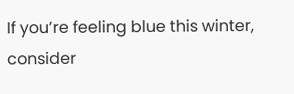If you’re feeling blue this winter, consider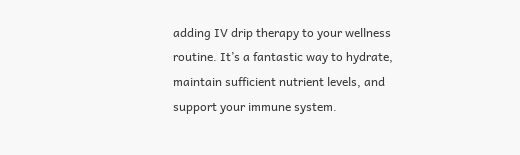adding IV drip therapy to your wellness routine. It’s a fantastic way to hydrate, maintain sufficient nutrient levels, and support your immune system.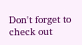Don't forget to check out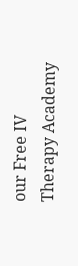our Free IV Therapy Academy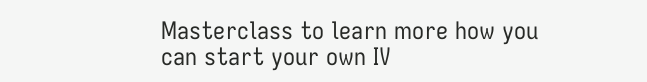Masterclass to learn more how you can start your own IV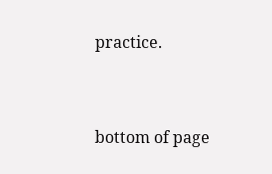practice.


bottom of page